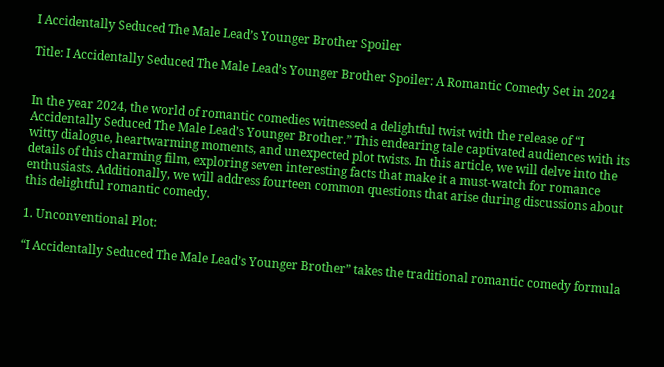I Accidentally Seduced The Male Leadʼs Younger Brother Spoiler

Title: I Accidentally Seduced The Male Lead’s Younger Brother Spoiler: A Romantic Comedy Set in 2024


In the year 2024, the world of romantic comedies witnessed a delightful twist with the release of “I Accidentally Seduced The Male Lead’s Younger Brother.” This endearing tale captivated audiences with its witty dialogue, heartwarming moments, and unexpected plot twists. In this article, we will delve into the details of this charming film, exploring seven interesting facts that make it a must-watch for romance enthusiasts. Additionally, we will address fourteen common questions that arise during discussions about this delightful romantic comedy.

1. Unconventional Plot:

“I Accidentally Seduced The Male Lead’s Younger Brother” takes the traditional romantic comedy formula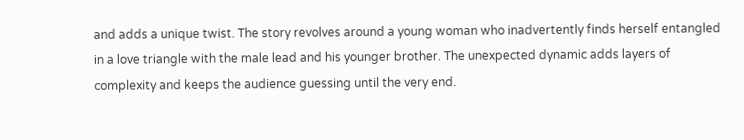and adds a unique twist. The story revolves around a young woman who inadvertently finds herself entangled in a love triangle with the male lead and his younger brother. The unexpected dynamic adds layers of complexity and keeps the audience guessing until the very end.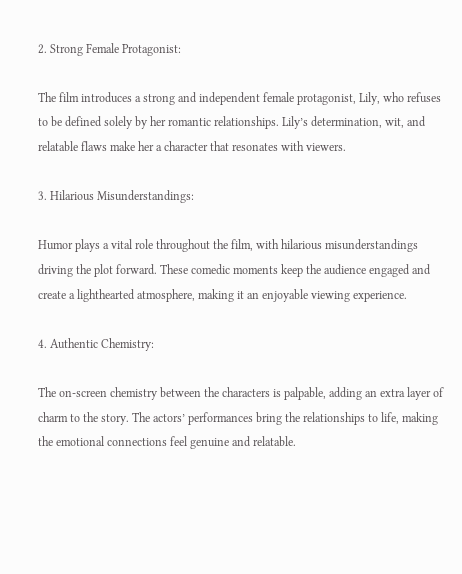2. Strong Female Protagonist:

The film introduces a strong and independent female protagonist, Lily, who refuses to be defined solely by her romantic relationships. Lily’s determination, wit, and relatable flaws make her a character that resonates with viewers.

3. Hilarious Misunderstandings:

Humor plays a vital role throughout the film, with hilarious misunderstandings driving the plot forward. These comedic moments keep the audience engaged and create a lighthearted atmosphere, making it an enjoyable viewing experience.

4. Authentic Chemistry:

The on-screen chemistry between the characters is palpable, adding an extra layer of charm to the story. The actors’ performances bring the relationships to life, making the emotional connections feel genuine and relatable.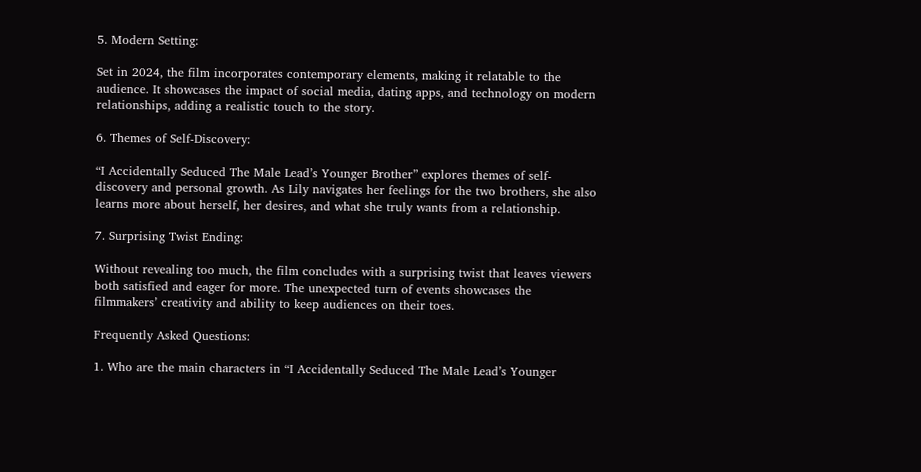5. Modern Setting:

Set in 2024, the film incorporates contemporary elements, making it relatable to the audience. It showcases the impact of social media, dating apps, and technology on modern relationships, adding a realistic touch to the story.

6. Themes of Self-Discovery:

“I Accidentally Seduced The Male Lead’s Younger Brother” explores themes of self-discovery and personal growth. As Lily navigates her feelings for the two brothers, she also learns more about herself, her desires, and what she truly wants from a relationship.

7. Surprising Twist Ending:

Without revealing too much, the film concludes with a surprising twist that leaves viewers both satisfied and eager for more. The unexpected turn of events showcases the filmmakers’ creativity and ability to keep audiences on their toes.

Frequently Asked Questions:

1. Who are the main characters in “I Accidentally Seduced The Male Lead’s Younger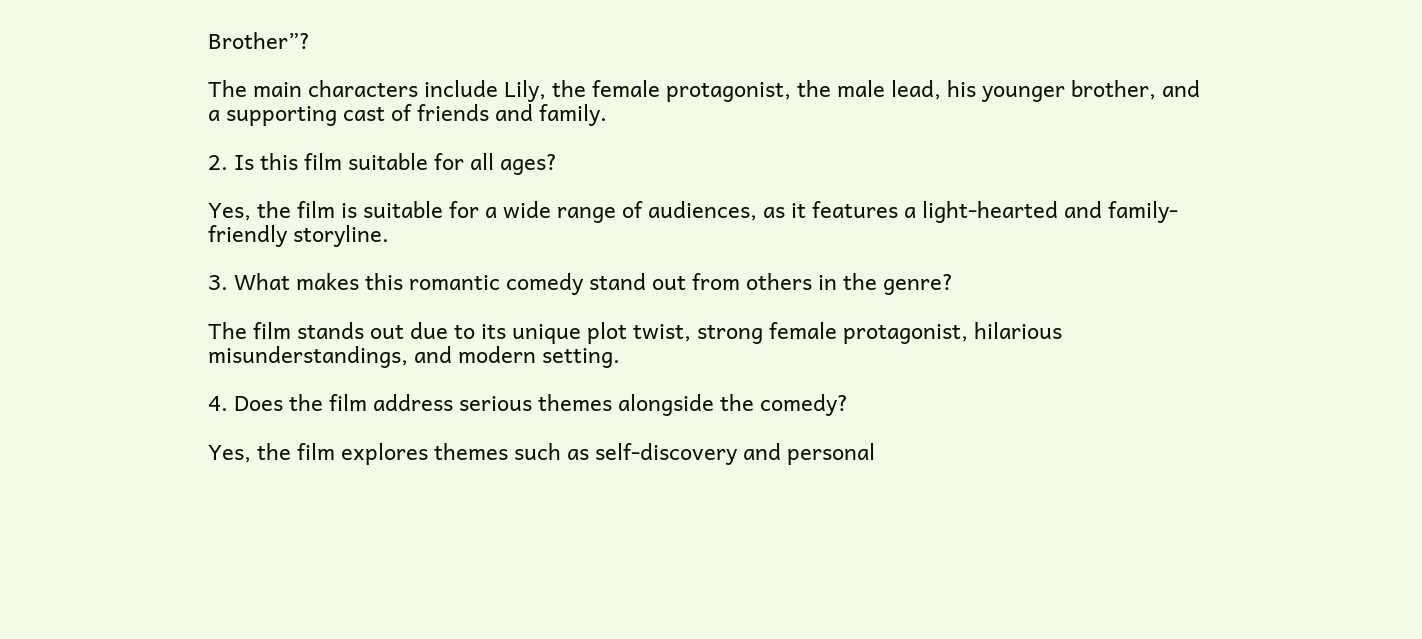Brother”?

The main characters include Lily, the female protagonist, the male lead, his younger brother, and a supporting cast of friends and family.

2. Is this film suitable for all ages?

Yes, the film is suitable for a wide range of audiences, as it features a light-hearted and family-friendly storyline.

3. What makes this romantic comedy stand out from others in the genre?

The film stands out due to its unique plot twist, strong female protagonist, hilarious misunderstandings, and modern setting.

4. Does the film address serious themes alongside the comedy?

Yes, the film explores themes such as self-discovery and personal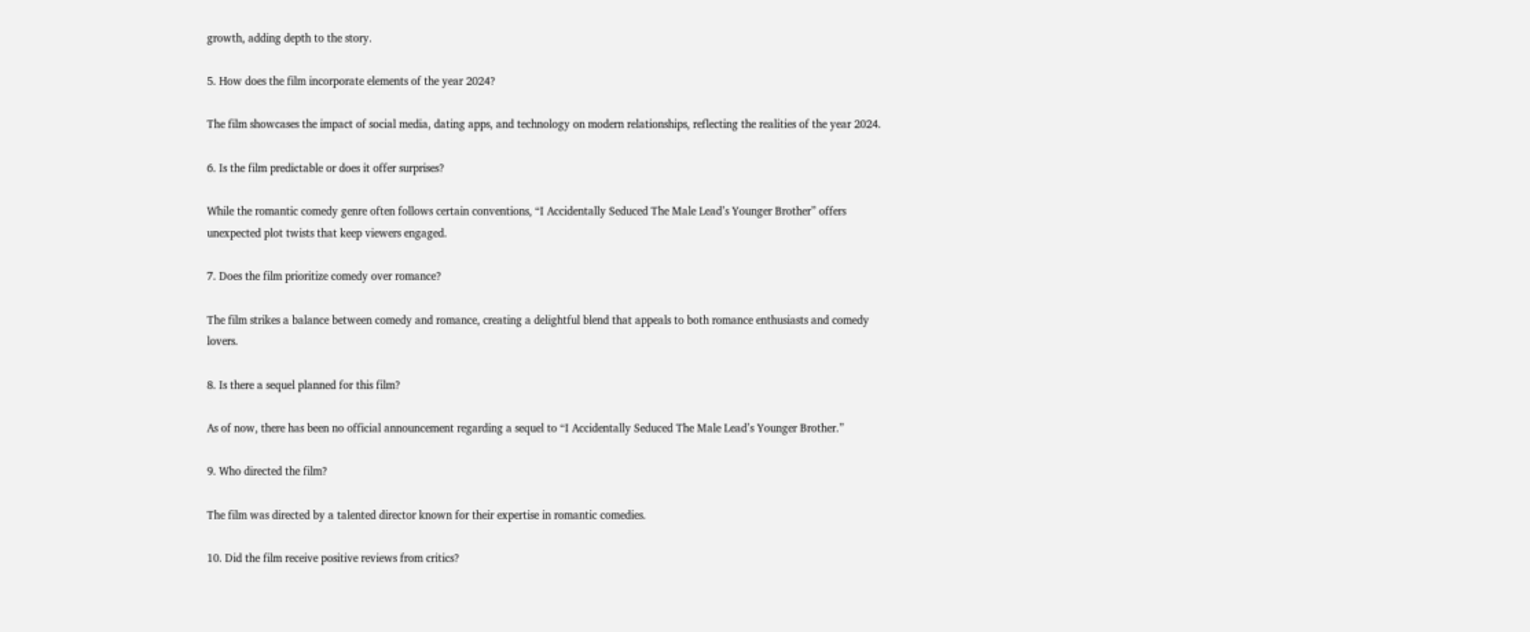growth, adding depth to the story.

5. How does the film incorporate elements of the year 2024?

The film showcases the impact of social media, dating apps, and technology on modern relationships, reflecting the realities of the year 2024.

6. Is the film predictable or does it offer surprises?

While the romantic comedy genre often follows certain conventions, “I Accidentally Seduced The Male Lead’s Younger Brother” offers unexpected plot twists that keep viewers engaged.

7. Does the film prioritize comedy over romance?

The film strikes a balance between comedy and romance, creating a delightful blend that appeals to both romance enthusiasts and comedy lovers.

8. Is there a sequel planned for this film?

As of now, there has been no official announcement regarding a sequel to “I Accidentally Seduced The Male Lead’s Younger Brother.”

9. Who directed the film?

The film was directed by a talented director known for their expertise in romantic comedies.

10. Did the film receive positive reviews from critics?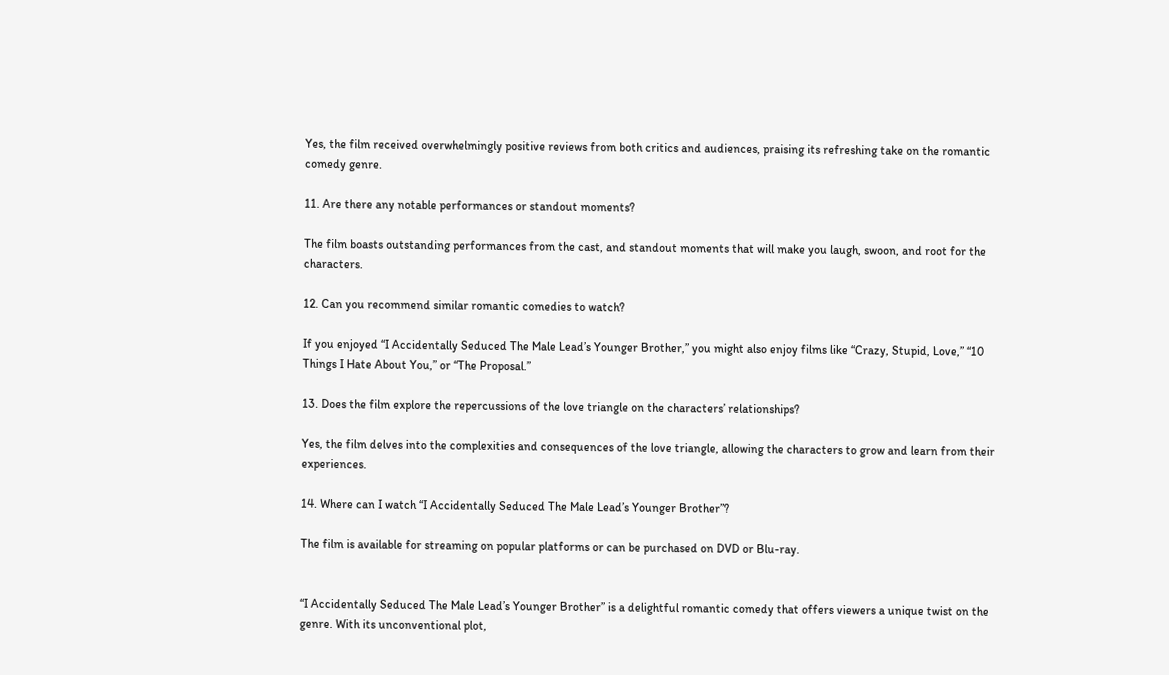Yes, the film received overwhelmingly positive reviews from both critics and audiences, praising its refreshing take on the romantic comedy genre.

11. Are there any notable performances or standout moments?

The film boasts outstanding performances from the cast, and standout moments that will make you laugh, swoon, and root for the characters.

12. Can you recommend similar romantic comedies to watch?

If you enjoyed “I Accidentally Seduced The Male Lead’s Younger Brother,” you might also enjoy films like “Crazy, Stupid, Love,” “10 Things I Hate About You,” or “The Proposal.”

13. Does the film explore the repercussions of the love triangle on the characters’ relationships?

Yes, the film delves into the complexities and consequences of the love triangle, allowing the characters to grow and learn from their experiences.

14. Where can I watch “I Accidentally Seduced The Male Lead’s Younger Brother”?

The film is available for streaming on popular platforms or can be purchased on DVD or Blu-ray.


“I Accidentally Seduced The Male Lead’s Younger Brother” is a delightful romantic comedy that offers viewers a unique twist on the genre. With its unconventional plot,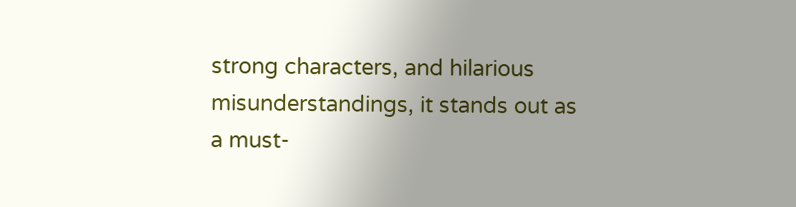strong characters, and hilarious misunderstandings, it stands out as a must-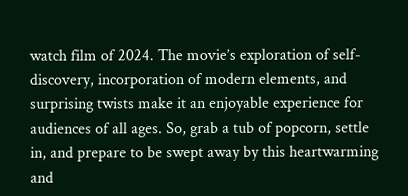watch film of 2024. The movie’s exploration of self-discovery, incorporation of modern elements, and surprising twists make it an enjoyable experience for audiences of all ages. So, grab a tub of popcorn, settle in, and prepare to be swept away by this heartwarming and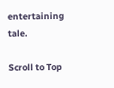entertaining tale.

Scroll to Top